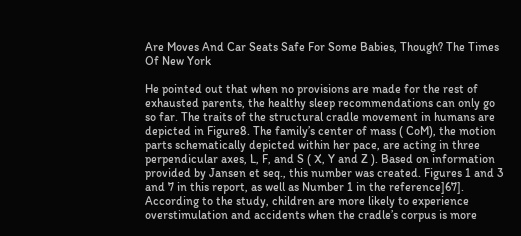Are Moves And Car Seats Safe For Some Babies, Though? The Times Of New York

He pointed out that when no provisions are made for the rest of exhausted parents, the healthy sleep recommendations can only go so far. The traits of the structural cradle movement in humans are depicted in Figure8. The family’s center of mass ( CoM), the motion parts schematically depicted within her pace, are acting in three perpendicular axes, L, F, and S ( X, Y and Z ). Based on information provided by Jansen et seq., this number was created. Figures 1 and 3 and 7 in this report, as well as Number 1 in the reference]67]. According to the study, children are more likely to experience overstimulation and accidents when the cradle’s corpus is more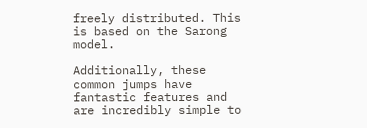freely distributed. This is based on the Sarong model.

Additionally, these common jumps have fantastic features and are incredibly simple to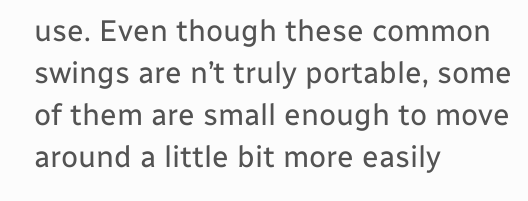use. Even though these common swings are n’t truly portable, some of them are small enough to move around a little bit more easily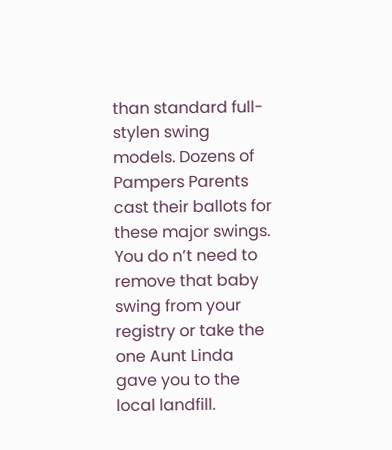than standard full-stylen swing models. Dozens of Pampers Parents cast their ballots for these major swings. You do n’t need to remove that baby swing from your registry or take the one Aunt Linda gave you to the local landfill.